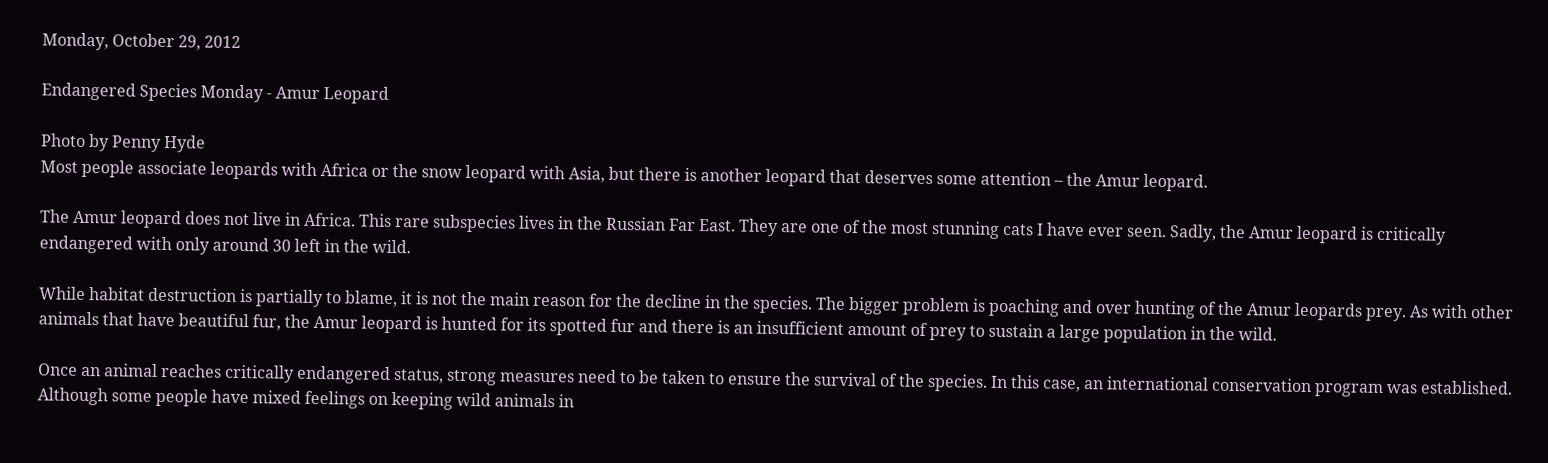Monday, October 29, 2012

Endangered Species Monday - Amur Leopard

Photo by Penny Hyde
Most people associate leopards with Africa or the snow leopard with Asia, but there is another leopard that deserves some attention – the Amur leopard.

The Amur leopard does not live in Africa. This rare subspecies lives in the Russian Far East. They are one of the most stunning cats I have ever seen. Sadly, the Amur leopard is critically endangered with only around 30 left in the wild.

While habitat destruction is partially to blame, it is not the main reason for the decline in the species. The bigger problem is poaching and over hunting of the Amur leopards prey. As with other animals that have beautiful fur, the Amur leopard is hunted for its spotted fur and there is an insufficient amount of prey to sustain a large population in the wild.

Once an animal reaches critically endangered status, strong measures need to be taken to ensure the survival of the species. In this case, an international conservation program was established. Although some people have mixed feelings on keeping wild animals in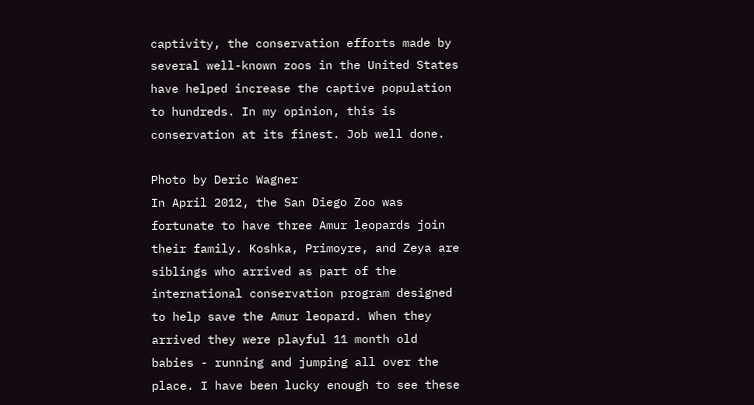captivity, the conservation efforts made by several well-known zoos in the United States have helped increase the captive population to hundreds. In my opinion, this is conservation at its finest. Job well done.

Photo by Deric Wagner
In April 2012, the San Diego Zoo was fortunate to have three Amur leopards join their family. Koshka, Primoyre, and Zeya are siblings who arrived as part of the international conservation program designed to help save the Amur leopard. When they arrived they were playful 11 month old babies - running and jumping all over the place. I have been lucky enough to see these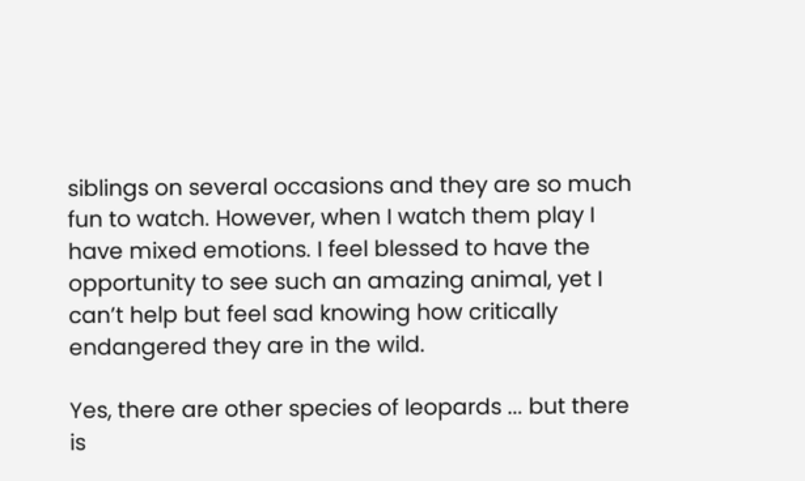siblings on several occasions and they are so much fun to watch. However, when I watch them play I have mixed emotions. I feel blessed to have the opportunity to see such an amazing animal, yet I can’t help but feel sad knowing how critically endangered they are in the wild.

Yes, there are other species of leopards ... but there is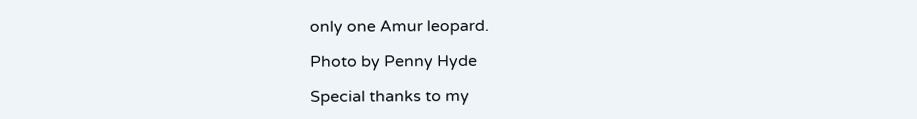only one Amur leopard.

Photo by Penny Hyde

Special thanks to my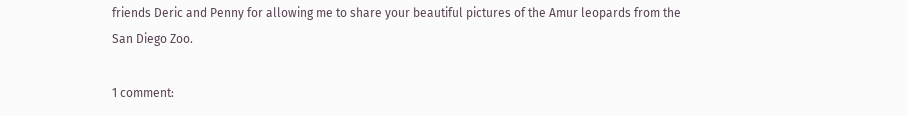friends Deric and Penny for allowing me to share your beautiful pictures of the Amur leopards from the San Diego Zoo.

1 comment: